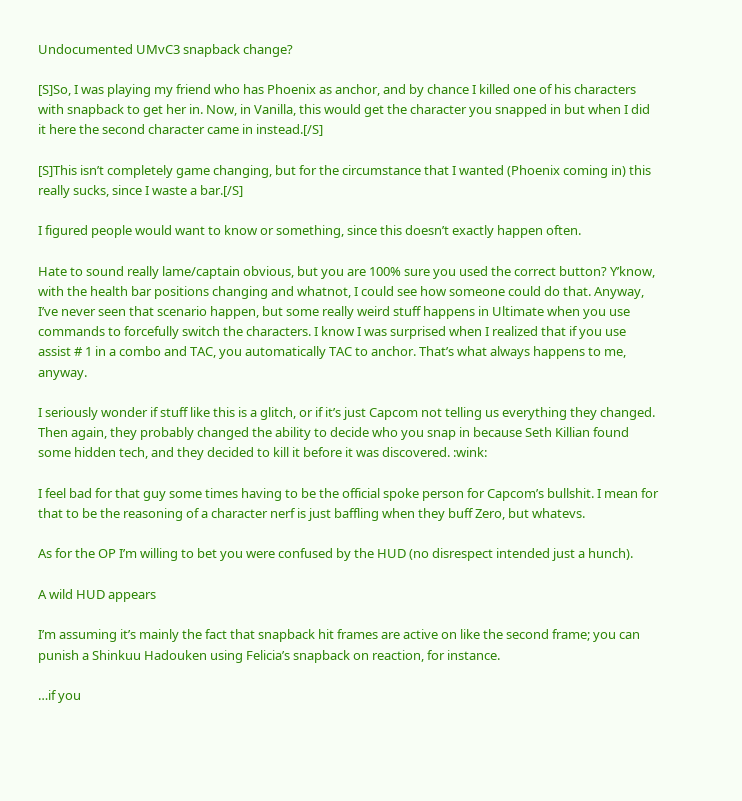Undocumented UMvC3 snapback change?

[S]So, I was playing my friend who has Phoenix as anchor, and by chance I killed one of his characters with snapback to get her in. Now, in Vanilla, this would get the character you snapped in but when I did it here the second character came in instead.[/S]

[S]This isn’t completely game changing, but for the circumstance that I wanted (Phoenix coming in) this really sucks, since I waste a bar.[/S]

I figured people would want to know or something, since this doesn’t exactly happen often.

Hate to sound really lame/captain obvious, but you are 100% sure you used the correct button? Y’know, with the health bar positions changing and whatnot, I could see how someone could do that. Anyway, I’ve never seen that scenario happen, but some really weird stuff happens in Ultimate when you use commands to forcefully switch the characters. I know I was surprised when I realized that if you use assist # 1 in a combo and TAC, you automatically TAC to anchor. That’s what always happens to me, anyway.

I seriously wonder if stuff like this is a glitch, or if it’s just Capcom not telling us everything they changed. Then again, they probably changed the ability to decide who you snap in because Seth Killian found some hidden tech, and they decided to kill it before it was discovered. :wink:

I feel bad for that guy some times having to be the official spoke person for Capcom’s bullshit. I mean for that to be the reasoning of a character nerf is just baffling when they buff Zero, but whatevs.

As for the OP I’m willing to bet you were confused by the HUD (no disrespect intended just a hunch).

A wild HUD appears

I’m assuming it’s mainly the fact that snapback hit frames are active on like the second frame; you can punish a Shinkuu Hadouken using Felicia’s snapback on reaction, for instance.

…if you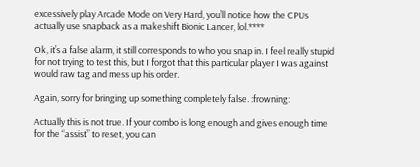excessively play Arcade Mode on Very Hard, you’ll notice how the CPUs actually use snapback as a makeshift Bionic Lancer, lol.****

Ok, it’s a false alarm, it still corresponds to who you snap in. I feel really stupid for not trying to test this, but I forgot that this particular player I was against would raw tag and mess up his order.

Again, sorry for bringing up something completely false. :frowning:

Actually this is not true. If your combo is long enough and gives enough time for the “assist” to reset, you can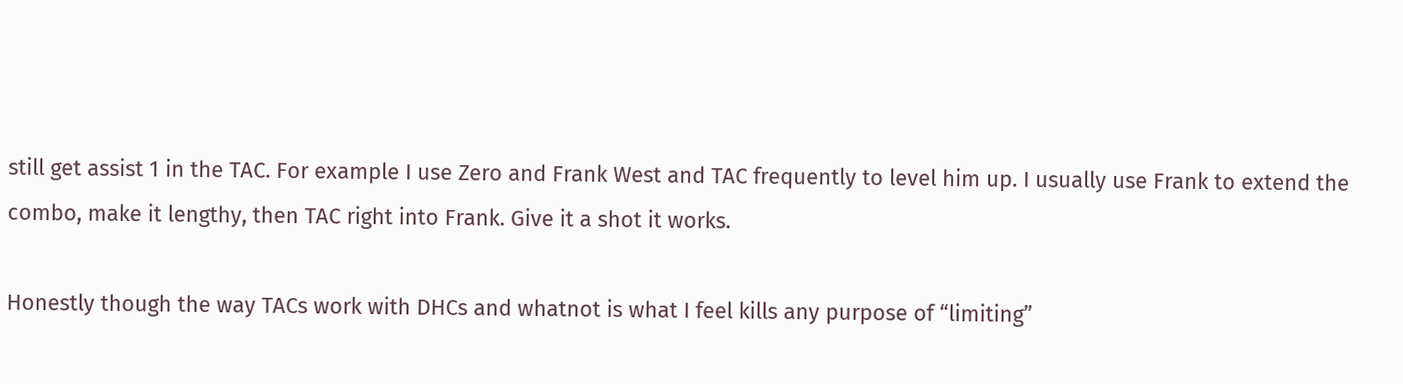still get assist 1 in the TAC. For example I use Zero and Frank West and TAC frequently to level him up. I usually use Frank to extend the combo, make it lengthy, then TAC right into Frank. Give it a shot it works.

Honestly though the way TACs work with DHCs and whatnot is what I feel kills any purpose of “limiting”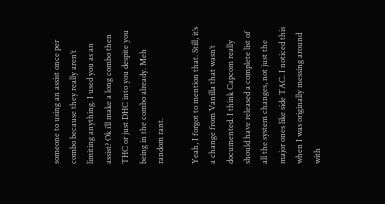someone to using an assist once per combo because they really aren’t limiting anything. I used you as an assist? Ok i’ll make a long combo then THC or just DHC into you despite you being in the combo already. Meh random rant.

Yeah, I forgot to mention that. Still, it’s a change from Vanilla that wasn’t documented. I think Capcom really should have released a complete list of all the system changes, not just the major ones like side TAC. I noticed this when I was originally messing around with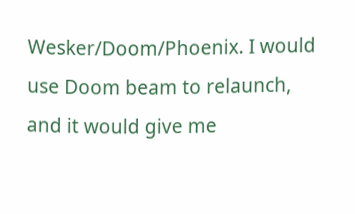Wesker/Doom/Phoenix. I would use Doom beam to relaunch, and it would give me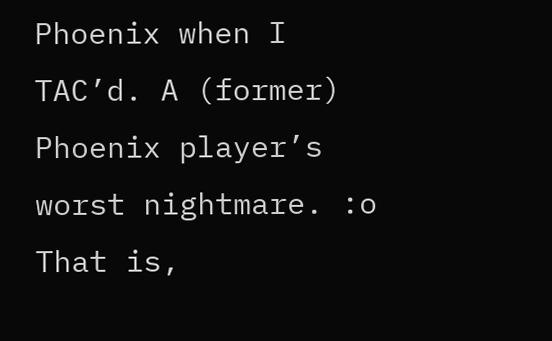Phoenix when I TAC’d. A (former) Phoenix player’s worst nightmare. :o That is,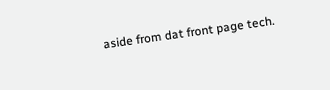aside from dat front page tech.